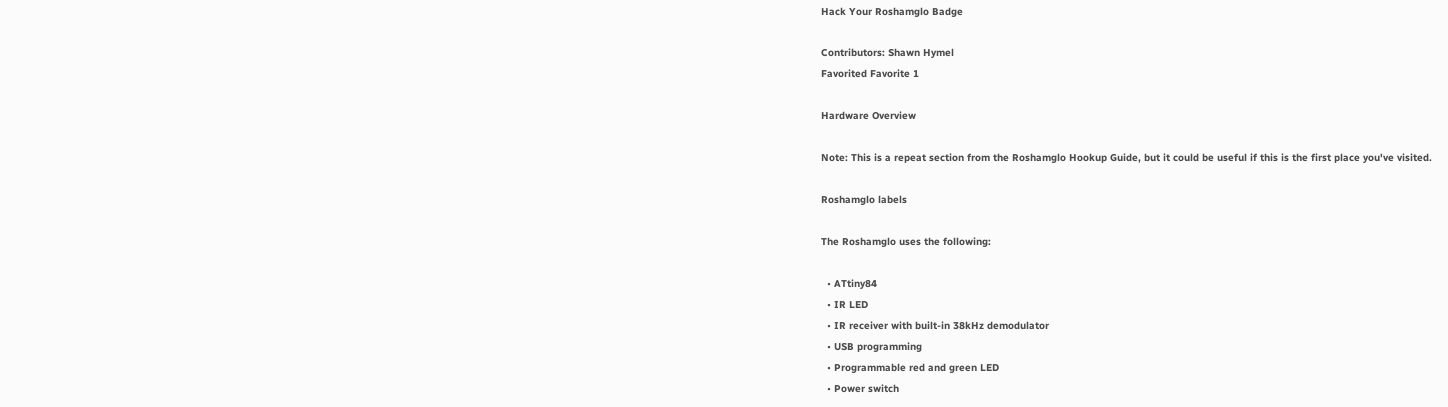Hack Your Roshamglo Badge

Contributors: Shawn Hymel
Favorited Favorite 1

Hardware Overview

Note: This is a repeat section from the Roshamglo Hookup Guide, but it could be useful if this is the first place you've visited.

Roshamglo labels

The Roshamglo uses the following:

  • ATtiny84
  • IR LED
  • IR receiver with built-in 38kHz demodulator
  • USB programming
  • Programmable red and green LED
  • Power switch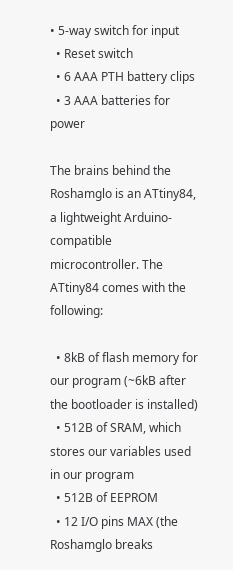• 5-way switch for input
  • Reset switch
  • 6 AAA PTH battery clips
  • 3 AAA batteries for power

The brains behind the Roshamglo is an ATtiny84, a lightweight Arduino-compatible microcontroller. The ATtiny84 comes with the following:

  • 8kB of flash memory for our program (~6kB after the bootloader is installed)
  • 512B of SRAM, which stores our variables used in our program
  • 512B of EEPROM
  • 12 I/O pins MAX (the Roshamglo breaks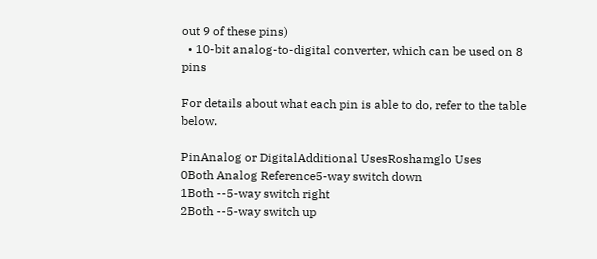out 9 of these pins)
  • 10-bit analog-to-digital converter, which can be used on 8 pins

For details about what each pin is able to do, refer to the table below.

PinAnalog or DigitalAdditional UsesRoshamglo Uses
0Both Analog Reference5-way switch down
1Both --5-way switch right
2Both --5-way switch up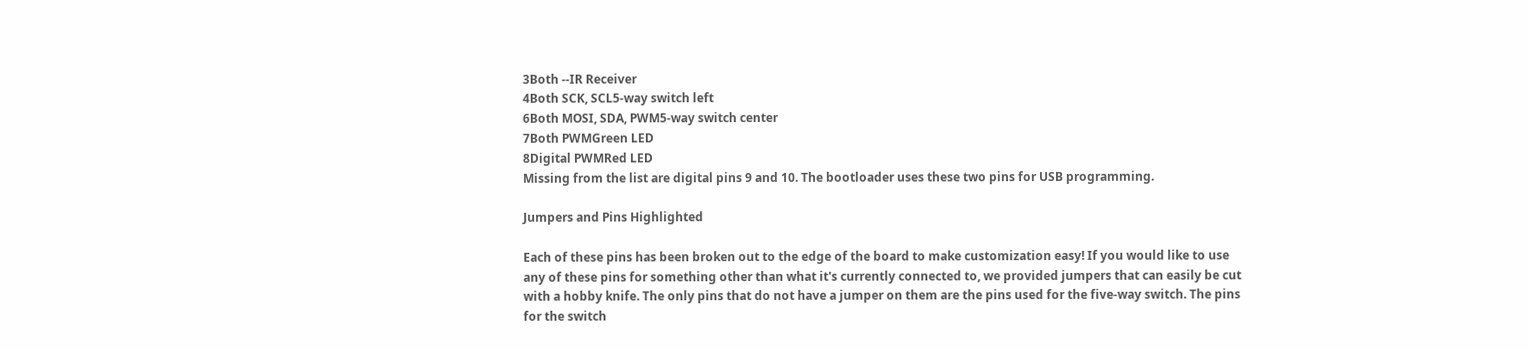3Both --IR Receiver
4Both SCK, SCL5-way switch left
6Both MOSI, SDA, PWM5-way switch center
7Both PWMGreen LED
8Digital PWMRed LED
Missing from the list are digital pins 9 and 10. The bootloader uses these two pins for USB programming.

Jumpers and Pins Highlighted

Each of these pins has been broken out to the edge of the board to make customization easy! If you would like to use any of these pins for something other than what it's currently connected to, we provided jumpers that can easily be cut with a hobby knife. The only pins that do not have a jumper on them are the pins used for the five-way switch. The pins for the switch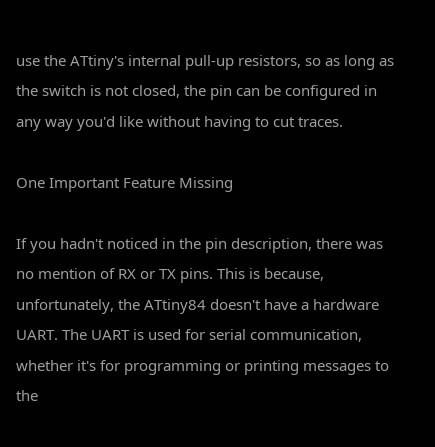use the ATtiny's internal pull-up resistors, so as long as the switch is not closed, the pin can be configured in any way you'd like without having to cut traces.

One Important Feature Missing

If you hadn't noticed in the pin description, there was no mention of RX or TX pins. This is because, unfortunately, the ATtiny84 doesn't have a hardware UART. The UART is used for serial communication, whether it's for programming or printing messages to the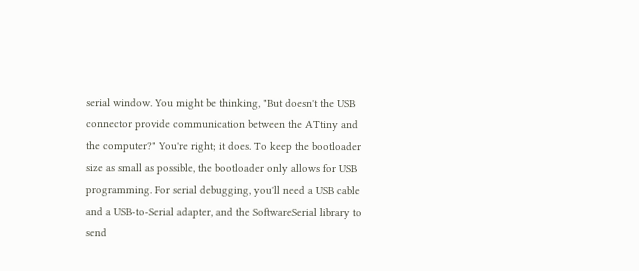serial window. You might be thinking, "But doesn't the USB connector provide communication between the ATtiny and the computer?" You're right; it does. To keep the bootloader size as small as possible, the bootloader only allows for USB programming. For serial debugging, you'll need a USB cable and a USB-to-Serial adapter, and the SoftwareSerial library to send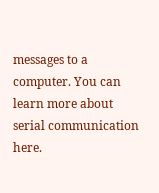messages to a computer. You can learn more about serial communication here.